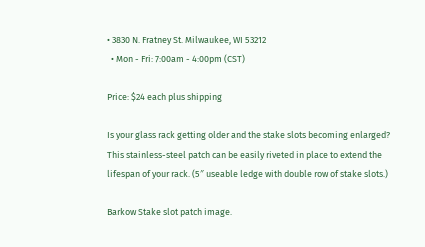• 3830 N. Fratney St. Milwaukee, WI 53212
  • Mon - Fri: 7:00am - 4:00pm (CST)

Price: $24 each plus shipping

Is your glass rack getting older and the stake slots becoming enlarged? This stainless-steel patch can be easily riveted in place to extend the lifespan of your rack. (5″ useable ledge with double row of stake slots.)

Barkow Stake slot patch image.